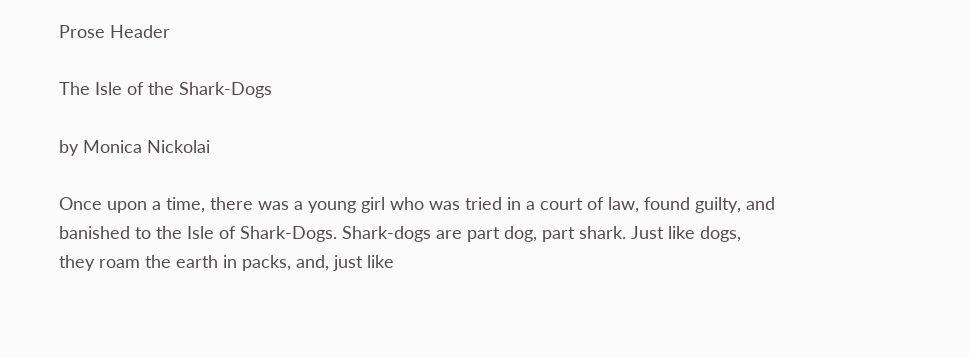Prose Header

The Isle of the Shark-Dogs

by Monica Nickolai

Once upon a time, there was a young girl who was tried in a court of law, found guilty, and banished to the Isle of Shark-Dogs. Shark-dogs are part dog, part shark. Just like dogs, they roam the earth in packs, and, just like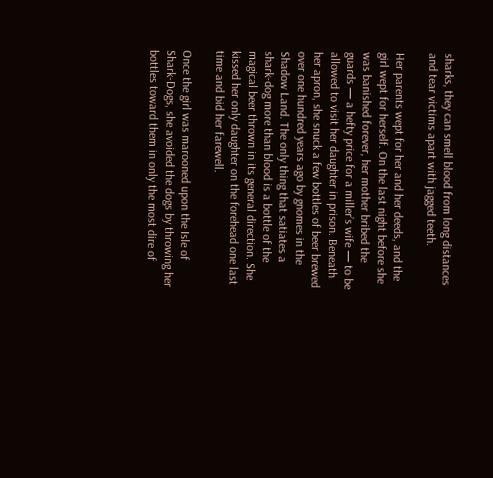sharks, they can smell blood from long distances and tear victims apart with jagged teeth.

Her parents wept for her and her deeds, and the girl wept for herself. On the last night before she was banished forever, her mother bribed the guards — a hefty price for a miller’s wife — to be allowed to visit her daughter in prison. Beneath her apron, she snuck a few bottles of beer brewed over one hundred years ago by gnomes in the Shadow Land. The only thing that satiates a shark-dog more than blood is a bottle of the magical beer thrown in its general direction. She kissed her only daughter on the forehead one last time and bid her farewell.

Once the girl was marooned upon the Isle of Shark-Dogs, she avoided the dogs by throwing her bottles toward them in only the most dire of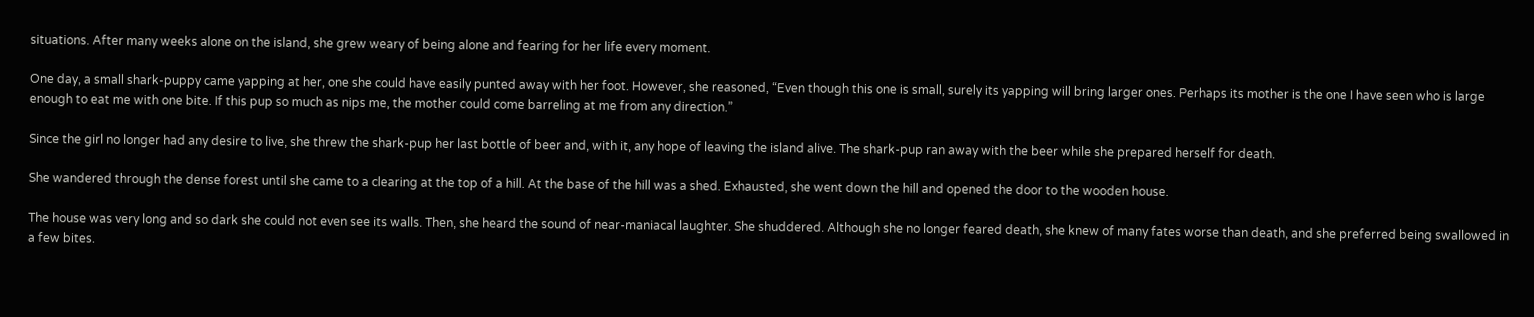situations. After many weeks alone on the island, she grew weary of being alone and fearing for her life every moment.

One day, a small shark-puppy came yapping at her, one she could have easily punted away with her foot. However, she reasoned, “Even though this one is small, surely its yapping will bring larger ones. Perhaps its mother is the one I have seen who is large enough to eat me with one bite. If this pup so much as nips me, the mother could come barreling at me from any direction.”

Since the girl no longer had any desire to live, she threw the shark-pup her last bottle of beer and, with it, any hope of leaving the island alive. The shark-pup ran away with the beer while she prepared herself for death.

She wandered through the dense forest until she came to a clearing at the top of a hill. At the base of the hill was a shed. Exhausted, she went down the hill and opened the door to the wooden house.

The house was very long and so dark she could not even see its walls. Then, she heard the sound of near-maniacal laughter. She shuddered. Although she no longer feared death, she knew of many fates worse than death, and she preferred being swallowed in a few bites.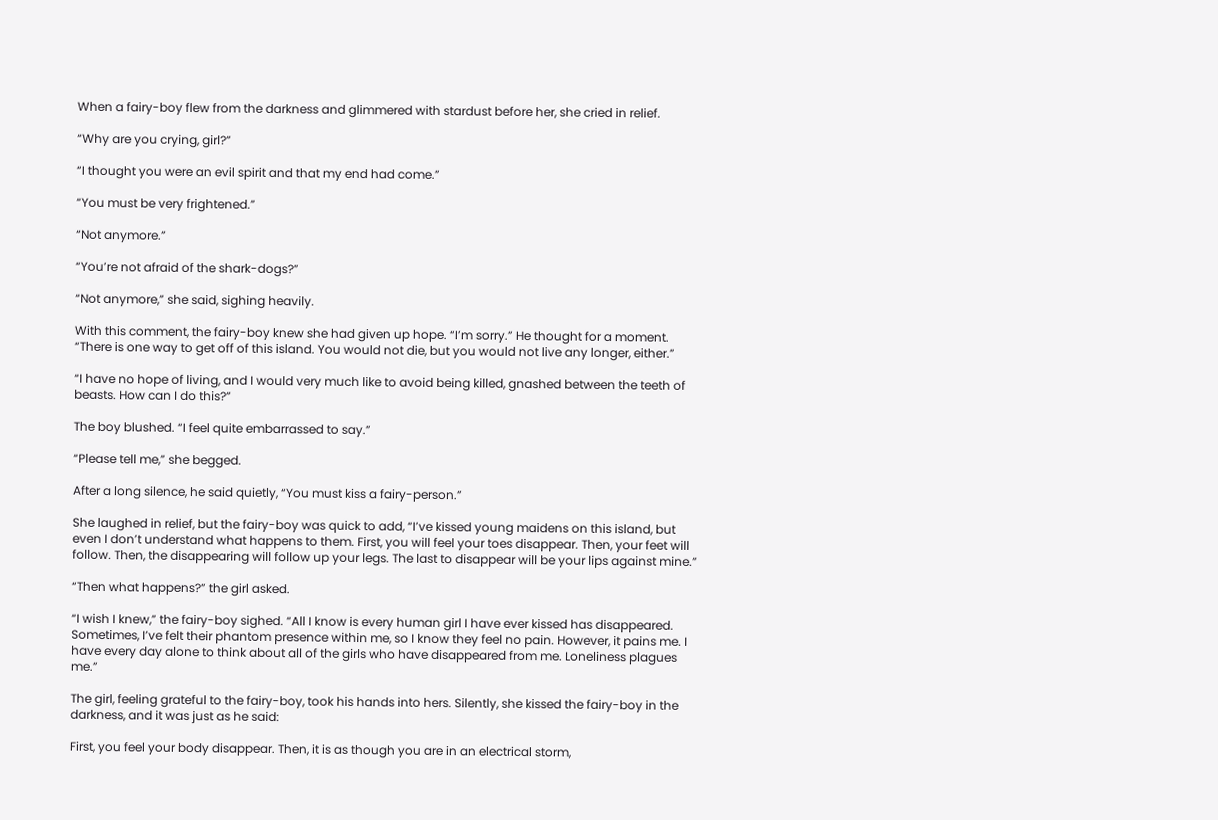When a fairy-boy flew from the darkness and glimmered with stardust before her, she cried in relief.

“Why are you crying, girl?”

“I thought you were an evil spirit and that my end had come.”

“You must be very frightened.”

“Not anymore.”

“You’re not afraid of the shark-dogs?”

“Not anymore,” she said, sighing heavily.

With this comment, the fairy-boy knew she had given up hope. “I’m sorry.” He thought for a moment. “There is one way to get off of this island. You would not die, but you would not live any longer, either.”

“I have no hope of living, and I would very much like to avoid being killed, gnashed between the teeth of beasts. How can I do this?”

The boy blushed. “I feel quite embarrassed to say.”

“Please tell me,” she begged.

After a long silence, he said quietly, “You must kiss a fairy-person.”

She laughed in relief, but the fairy-boy was quick to add, “I’ve kissed young maidens on this island, but even I don’t understand what happens to them. First, you will feel your toes disappear. Then, your feet will follow. Then, the disappearing will follow up your legs. The last to disappear will be your lips against mine.”

“Then what happens?” the girl asked.

“I wish I knew,” the fairy-boy sighed. “All I know is every human girl I have ever kissed has disappeared. Sometimes, I’ve felt their phantom presence within me, so I know they feel no pain. However, it pains me. I have every day alone to think about all of the girls who have disappeared from me. Loneliness plagues me.”

The girl, feeling grateful to the fairy-boy, took his hands into hers. Silently, she kissed the fairy-boy in the darkness, and it was just as he said:

First, you feel your body disappear. Then, it is as though you are in an electrical storm,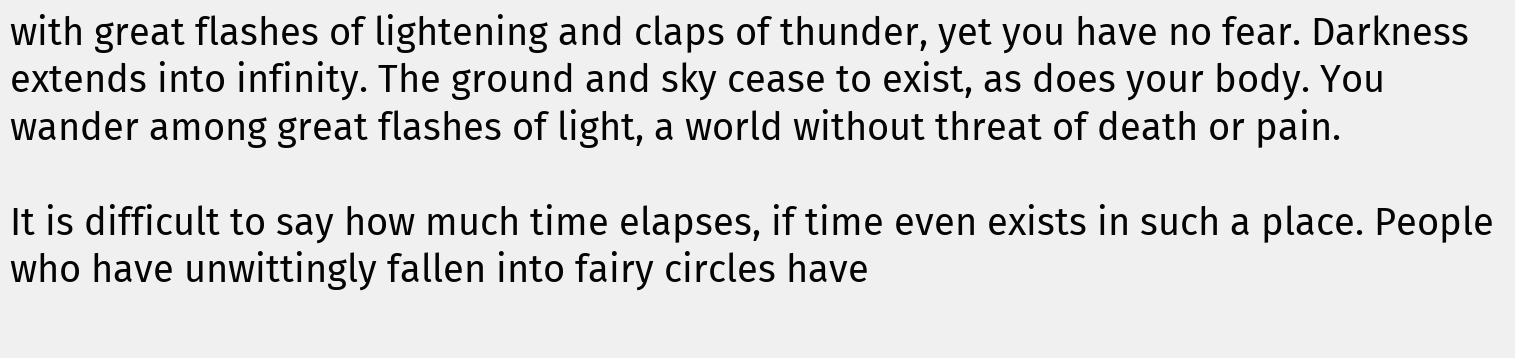with great flashes of lightening and claps of thunder, yet you have no fear. Darkness extends into infinity. The ground and sky cease to exist, as does your body. You wander among great flashes of light, a world without threat of death or pain.

It is difficult to say how much time elapses, if time even exists in such a place. People who have unwittingly fallen into fairy circles have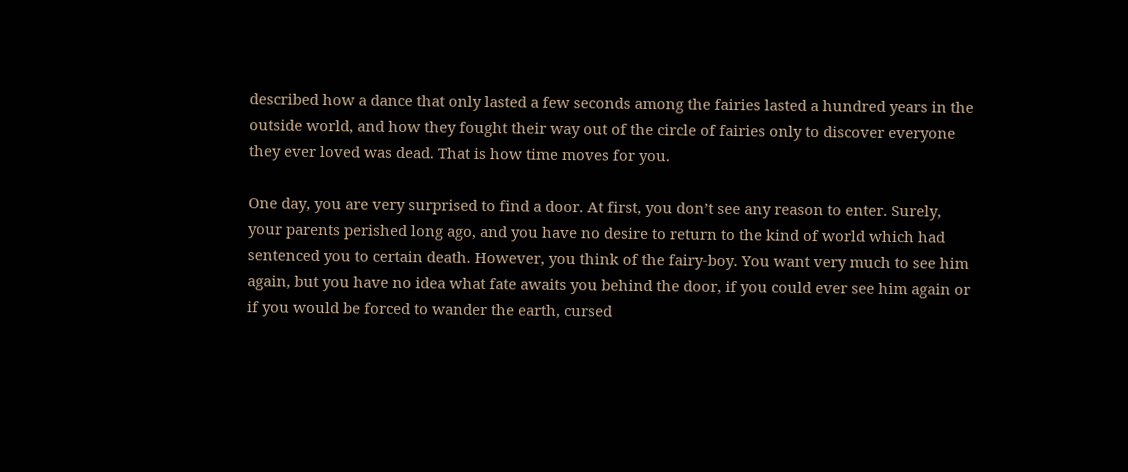described how a dance that only lasted a few seconds among the fairies lasted a hundred years in the outside world, and how they fought their way out of the circle of fairies only to discover everyone they ever loved was dead. That is how time moves for you.

One day, you are very surprised to find a door. At first, you don’t see any reason to enter. Surely, your parents perished long ago, and you have no desire to return to the kind of world which had sentenced you to certain death. However, you think of the fairy-boy. You want very much to see him again, but you have no idea what fate awaits you behind the door, if you could ever see him again or if you would be forced to wander the earth, cursed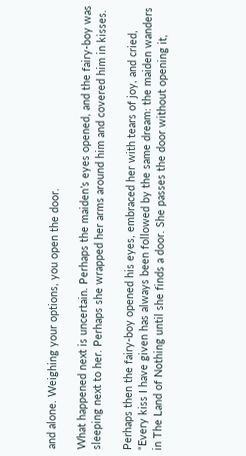and alone. Weighing your options, you open the door.

What happened next is uncertain. Perhaps the maiden’s eyes opened, and the fairy-boy was sleeping next to her. Perhaps she wrapped her arms around him and covered him in kisses.

Perhaps then the fairy-boy opened his eyes, embraced her with tears of joy, and cried, “Every kiss I have given has always been followed by the same dream: the maiden wanders in The Land of Nothing until she finds a door. She passes the door without opening it,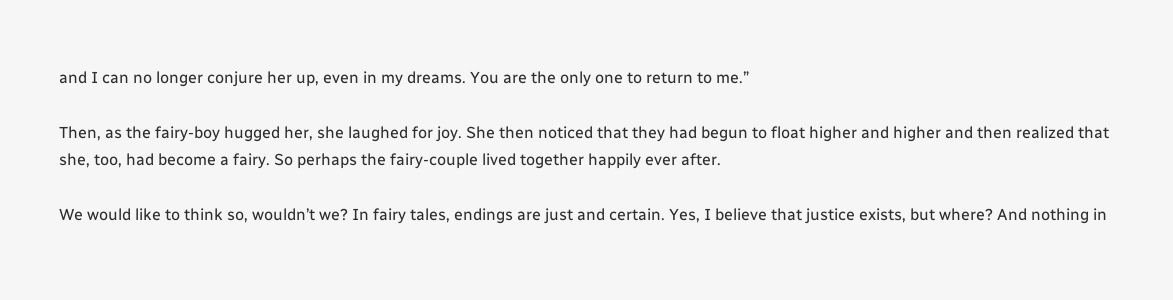and I can no longer conjure her up, even in my dreams. You are the only one to return to me.”

Then, as the fairy-boy hugged her, she laughed for joy. She then noticed that they had begun to float higher and higher and then realized that she, too, had become a fairy. So perhaps the fairy-couple lived together happily ever after.

We would like to think so, wouldn’t we? In fairy tales, endings are just and certain. Yes, I believe that justice exists, but where? And nothing in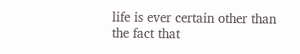life is ever certain other than the fact that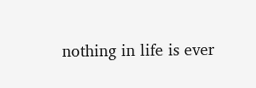nothing in life is ever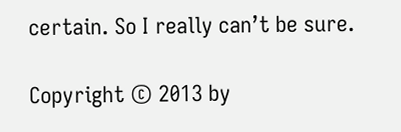certain. So I really can’t be sure.

Copyright © 2013 by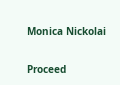Monica Nickolai

Proceed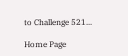to Challenge 521...

Home Page